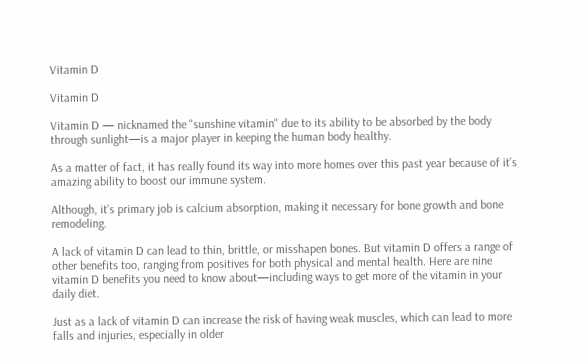Vitamin D

Vitamin D

Vitamin D — nicknamed the "sunshine vitamin" due to its ability to be absorbed by the body through sunlight—is a major player in keeping the human body healthy.

As a matter of fact, it has really found its way into more homes over this past year because of it’s amazing ability to boost our immune system.

Although, it’s primary job is calcium absorption, making it necessary for bone growth and bone remodeling.

A lack of vitamin D can lead to thin, brittle, or misshapen bones. But vitamin D offers a range of other benefits too, ranging from positives for both physical and mental health. Here are nine vitamin D benefits you need to know about—including ways to get more of the vitamin in your daily diet.

Just as a lack of vitamin D can increase the risk of having weak muscles, which can lead to more falls and injuries, especially in older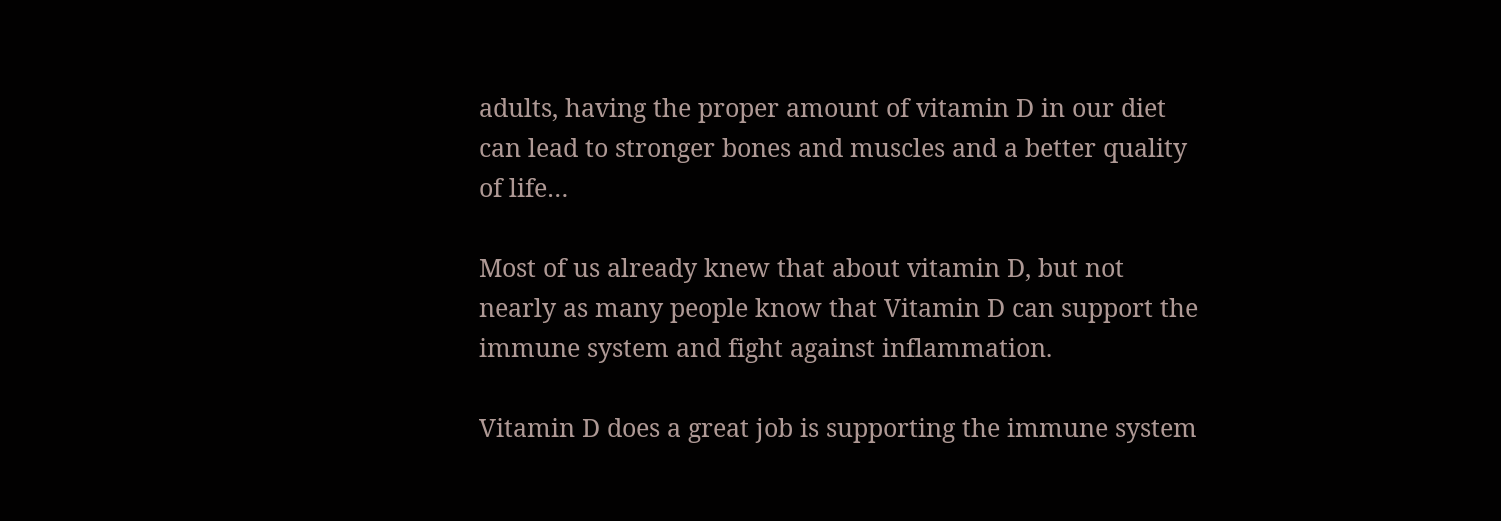adults, having the proper amount of vitamin D in our diet can lead to stronger bones and muscles and a better quality of life…

Most of us already knew that about vitamin D, but not nearly as many people know that Vitamin D can support the immune system and fight against inflammation.

Vitamin D does a great job is supporting the immune system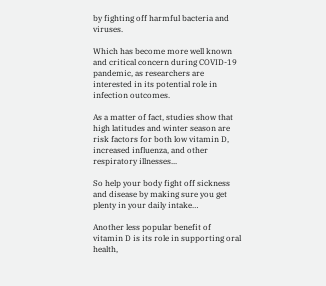by fighting off harmful bacteria and viruses.

Which has become more well known and critical concern during COVID-19 pandemic, as researchers are interested in its potential role in infection outcomes.

As a matter of fact, studies show that high latitudes and winter season are risk factors for both low vitamin D, increased influenza, and other respiratory illnesses...

So help your body fight off sickness and disease by making sure you get plenty in your daily intake…

Another less popular benefit of vitamin D is its role in supporting oral health,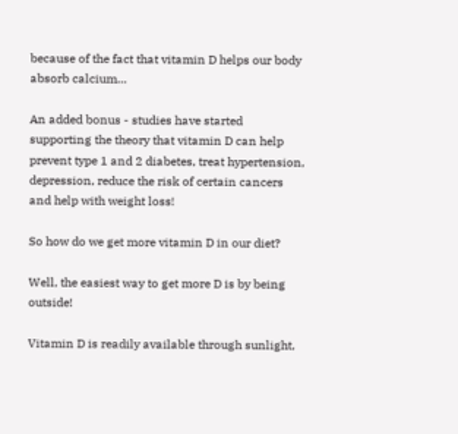because of the fact that vitamin D helps our body absorb calcium…

An added bonus - studies have started supporting the theory that vitamin D can help prevent type 1 and 2 diabetes, treat hypertension, depression, reduce the risk of certain cancers and help with weight loss!

So how do we get more vitamin D in our diet?

Well, the easiest way to get more D is by being outside!

Vitamin D is readily available through sunlight,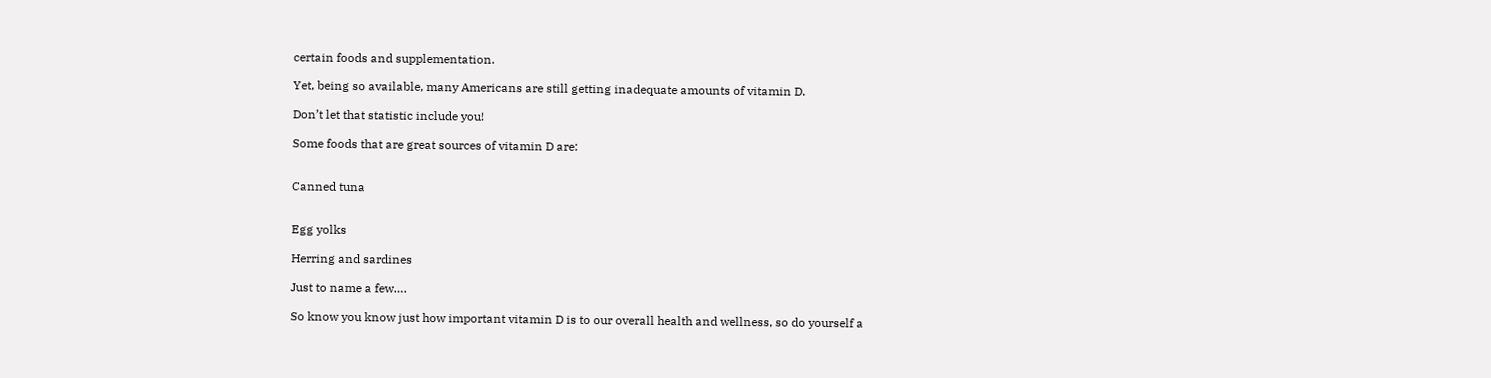certain foods and supplementation.

Yet, being so available, many Americans are still getting inadequate amounts of vitamin D.

Don’t let that statistic include you!

Some foods that are great sources of vitamin D are:


Canned tuna


Egg yolks

Herring and sardines

Just to name a few….

So know you know just how important vitamin D is to our overall health and wellness, so do yourself a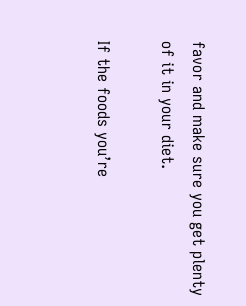favor and make sure you get plenty of it in your diet.

If the foods you’re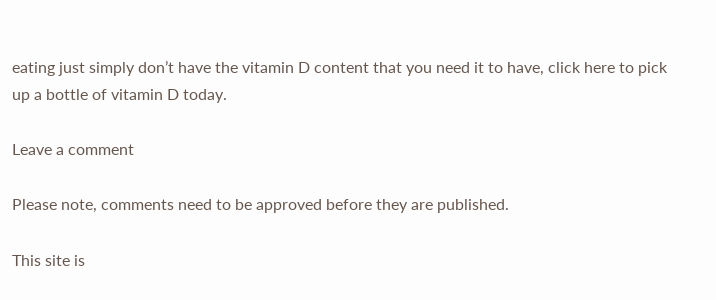eating just simply don’t have the vitamin D content that you need it to have, click here to pick up a bottle of vitamin D today.

Leave a comment

Please note, comments need to be approved before they are published.

This site is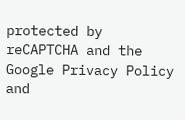protected by reCAPTCHA and the Google Privacy Policy and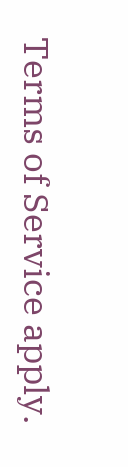Terms of Service apply.